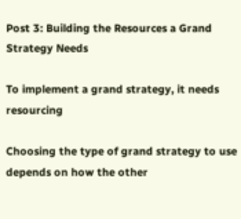Post 3: Building the Resources a Grand Strategy Needs

To implement a grand strategy, it needs resourcing

Choosing the type of grand strategy to use depends on how the other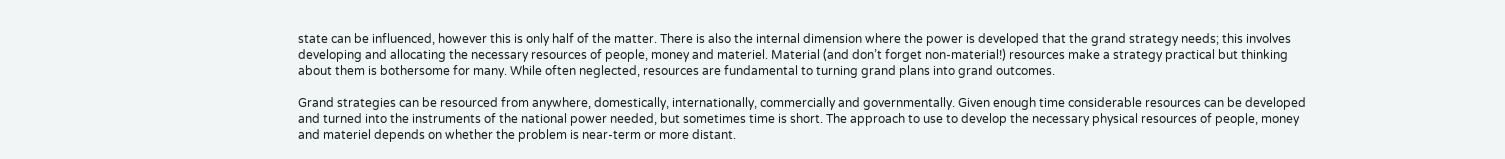state can be influenced, however this is only half of the matter. There is also the internal dimension where the power is developed that the grand strategy needs; this involves developing and allocating the necessary resources of people, money and materiel. Material (and don’t forget non-material!) resources make a strategy practical but thinking about them is bothersome for many. While often neglected, resources are fundamental to turning grand plans into grand outcomes.

Grand strategies can be resourced from anywhere, domestically, internationally, commercially and governmentally. Given enough time considerable resources can be developed and turned into the instruments of the national power needed, but sometimes time is short. The approach to use to develop the necessary physical resources of people, money and materiel depends on whether the problem is near-term or more distant.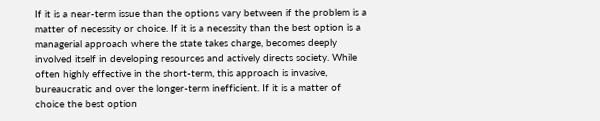If it is a near-term issue than the options vary between if the problem is a matter of necessity or choice. If it is a necessity than the best option is a managerial approach where the state takes charge, becomes deeply involved itself in developing resources and actively directs society. While often highly effective in the short-term, this approach is invasive, bureaucratic and over the longer-term inefficient. If it is a matter of choice the best option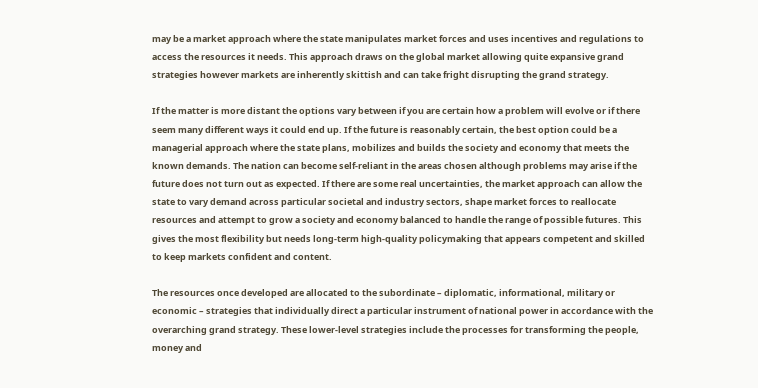may be a market approach where the state manipulates market forces and uses incentives and regulations to access the resources it needs. This approach draws on the global market allowing quite expansive grand strategies however markets are inherently skittish and can take fright disrupting the grand strategy.

If the matter is more distant the options vary between if you are certain how a problem will evolve or if there seem many different ways it could end up. If the future is reasonably certain, the best option could be a managerial approach where the state plans, mobilizes and builds the society and economy that meets the known demands. The nation can become self-reliant in the areas chosen although problems may arise if the future does not turn out as expected. If there are some real uncertainties, the market approach can allow the state to vary demand across particular societal and industry sectors, shape market forces to reallocate resources and attempt to grow a society and economy balanced to handle the range of possible futures. This gives the most flexibility but needs long-term high-quality policymaking that appears competent and skilled to keep markets confident and content.

The resources once developed are allocated to the subordinate – diplomatic, informational, military or economic – strategies that individually direct a particular instrument of national power in accordance with the overarching grand strategy. These lower-level strategies include the processes for transforming the people, money and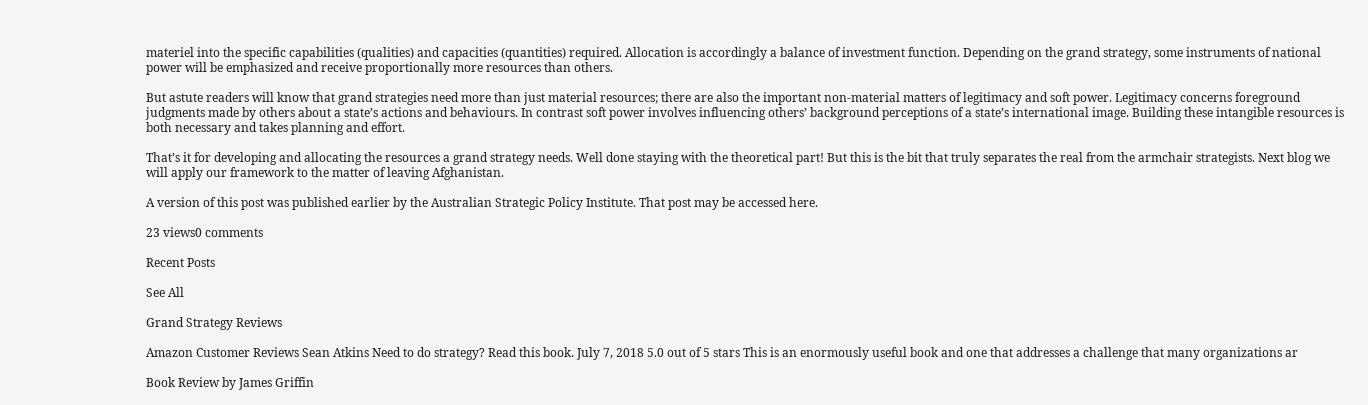materiel into the specific capabilities (qualities) and capacities (quantities) required. Allocation is accordingly a balance of investment function. Depending on the grand strategy, some instruments of national power will be emphasized and receive proportionally more resources than others.

But astute readers will know that grand strategies need more than just material resources; there are also the important non-material matters of legitimacy and soft power. Legitimacy concerns foreground judgments made by others about a state’s actions and behaviours. In contrast soft power involves influencing others’ background perceptions of a state’s international image. Building these intangible resources is both necessary and takes planning and effort.

That’s it for developing and allocating the resources a grand strategy needs. Well done staying with the theoretical part! But this is the bit that truly separates the real from the armchair strategists. Next blog we will apply our framework to the matter of leaving Afghanistan.

A version of this post was published earlier by the Australian Strategic Policy Institute. That post may be accessed here.

23 views0 comments

Recent Posts

See All

Grand Strategy Reviews

Amazon Customer Reviews Sean Atkins Need to do strategy? Read this book. July 7, 2018 5.0 out of 5 stars This is an enormously useful book and one that addresses a challenge that many organizations ar

Book Review by James Griffin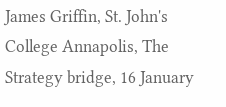James Griffin, St. John's College Annapolis, The Strategy bridge, 16 January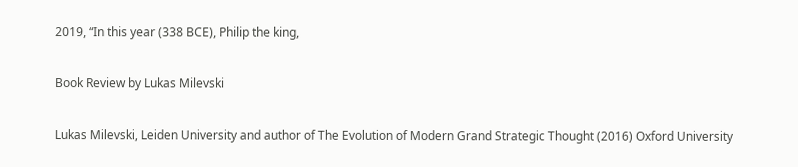2019, “In this year (338 BCE), Philip the king,

Book Review by Lukas Milevski

Lukas Milevski, Leiden University and author of The Evolution of Modern Grand Strategic Thought (2016) Oxford University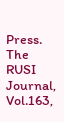Press. The RUSI Journal, Vol.163,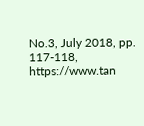No.3, July 2018, pp. 117-118, https://www.tan